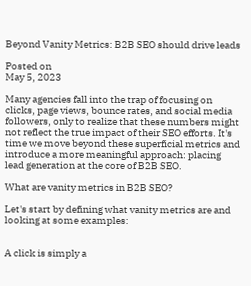Beyond Vanity Metrics: B2B SEO should drive leads

Posted on
May 5, 2023

Many agencies fall into the trap of focusing on clicks, page views, bounce rates, and social media followers, only to realize that these numbers might not reflect the true impact of their SEO efforts. It's time we move beyond these superficial metrics and introduce a more meaningful approach: placing lead generation at the core of B2B SEO.

What are vanity metrics in B2B SEO?

Let's start by defining what vanity metrics are and looking at some examples:


A click is simply a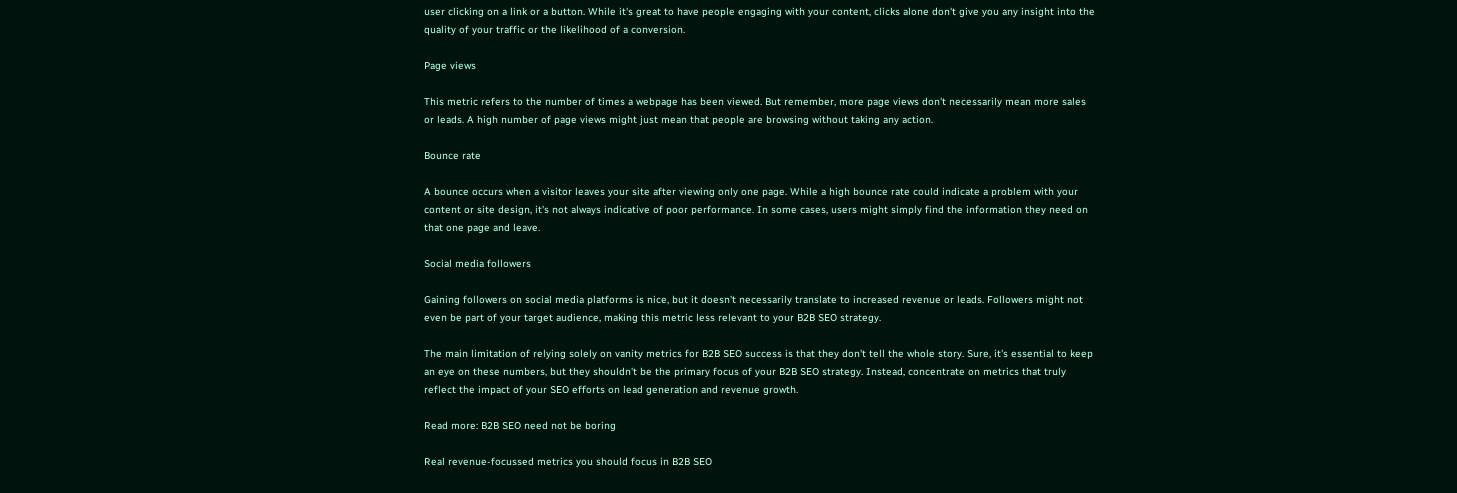user clicking on a link or a button. While it's great to have people engaging with your content, clicks alone don't give you any insight into the quality of your traffic or the likelihood of a conversion.

Page views

This metric refers to the number of times a webpage has been viewed. But remember, more page views don't necessarily mean more sales or leads. A high number of page views might just mean that people are browsing without taking any action.

Bounce rate

A bounce occurs when a visitor leaves your site after viewing only one page. While a high bounce rate could indicate a problem with your content or site design, it's not always indicative of poor performance. In some cases, users might simply find the information they need on that one page and leave.

Social media followers

Gaining followers on social media platforms is nice, but it doesn't necessarily translate to increased revenue or leads. Followers might not even be part of your target audience, making this metric less relevant to your B2B SEO strategy.

The main limitation of relying solely on vanity metrics for B2B SEO success is that they don't tell the whole story. Sure, it's essential to keep an eye on these numbers, but they shouldn't be the primary focus of your B2B SEO strategy. Instead, concentrate on metrics that truly reflect the impact of your SEO efforts on lead generation and revenue growth.

Read more: B2B SEO need not be boring

Real revenue-focussed metrics you should focus in B2B SEO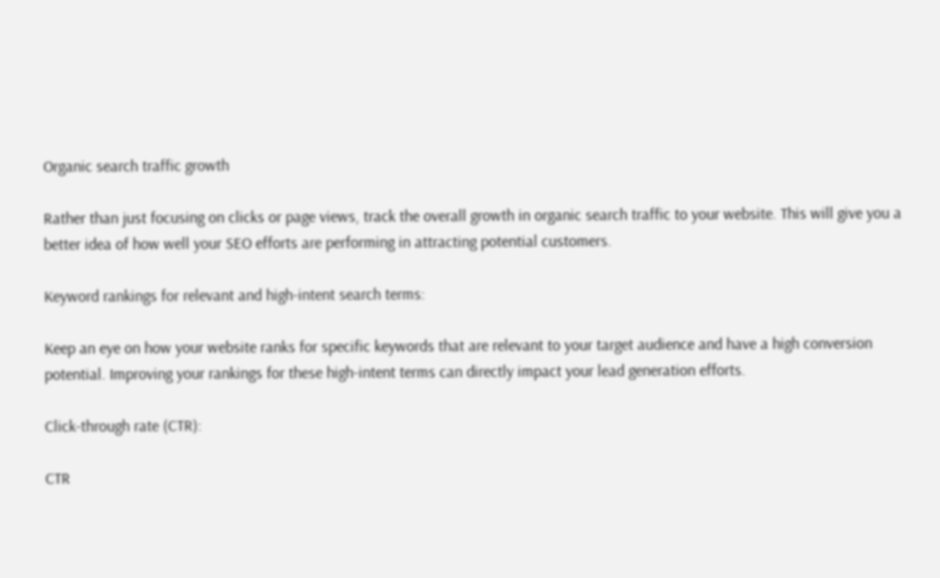Organic search traffic growth

Rather than just focusing on clicks or page views, track the overall growth in organic search traffic to your website. This will give you a better idea of how well your SEO efforts are performing in attracting potential customers.

Keyword rankings for relevant and high-intent search terms:

Keep an eye on how your website ranks for specific keywords that are relevant to your target audience and have a high conversion potential. Improving your rankings for these high-intent terms can directly impact your lead generation efforts.

Click-through rate (CTR):

CTR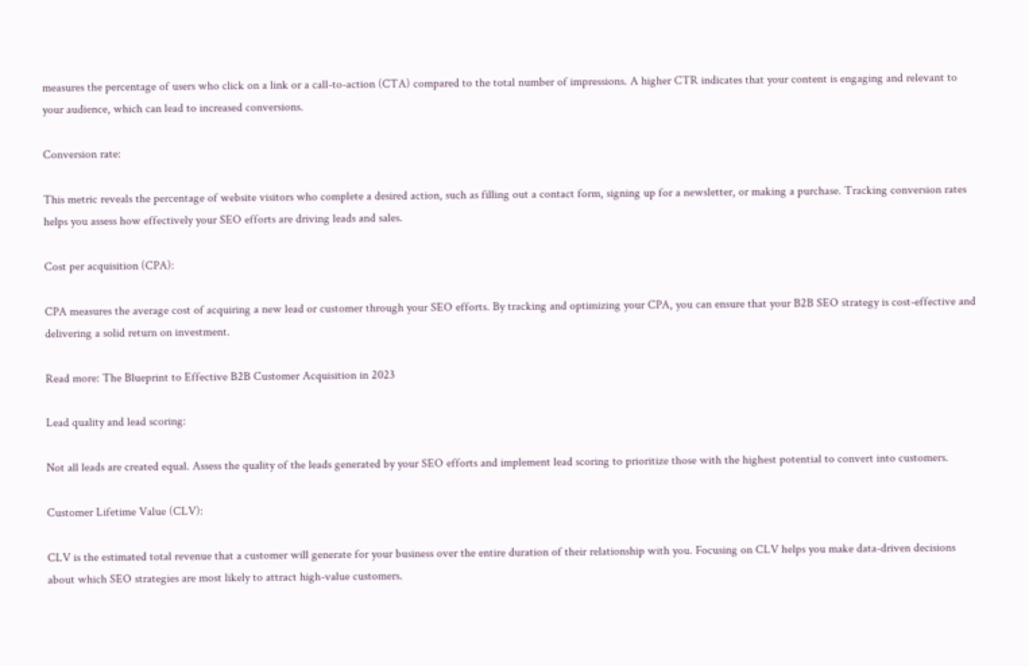measures the percentage of users who click on a link or a call-to-action (CTA) compared to the total number of impressions. A higher CTR indicates that your content is engaging and relevant to your audience, which can lead to increased conversions.

Conversion rate:

This metric reveals the percentage of website visitors who complete a desired action, such as filling out a contact form, signing up for a newsletter, or making a purchase. Tracking conversion rates helps you assess how effectively your SEO efforts are driving leads and sales.

Cost per acquisition (CPA):

CPA measures the average cost of acquiring a new lead or customer through your SEO efforts. By tracking and optimizing your CPA, you can ensure that your B2B SEO strategy is cost-effective and delivering a solid return on investment.

Read more: The Blueprint to Effective B2B Customer Acquisition in 2023

Lead quality and lead scoring:

Not all leads are created equal. Assess the quality of the leads generated by your SEO efforts and implement lead scoring to prioritize those with the highest potential to convert into customers.

Customer Lifetime Value (CLV):

CLV is the estimated total revenue that a customer will generate for your business over the entire duration of their relationship with you. Focusing on CLV helps you make data-driven decisions about which SEO strategies are most likely to attract high-value customers.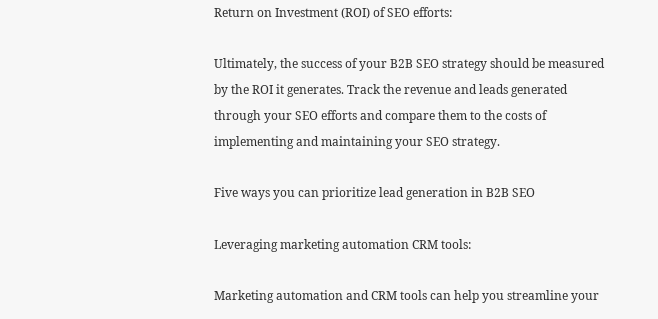Return on Investment (ROI) of SEO efforts:

Ultimately, the success of your B2B SEO strategy should be measured by the ROI it generates. Track the revenue and leads generated through your SEO efforts and compare them to the costs of implementing and maintaining your SEO strategy.

Five ways you can prioritize lead generation in B2B SEO

Leveraging marketing automation CRM tools:

Marketing automation and CRM tools can help you streamline your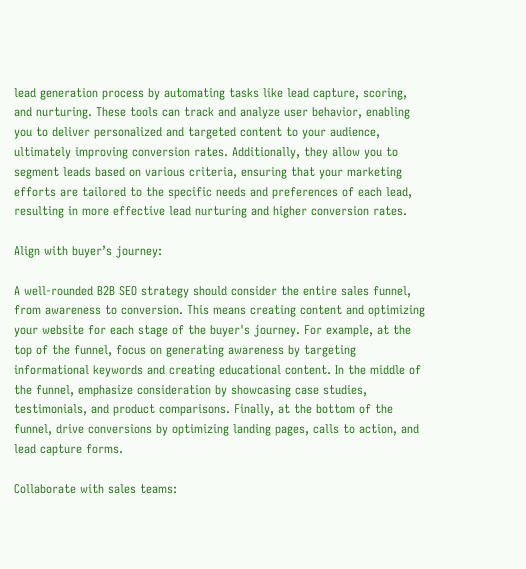lead generation process by automating tasks like lead capture, scoring, and nurturing. These tools can track and analyze user behavior, enabling you to deliver personalized and targeted content to your audience, ultimately improving conversion rates. Additionally, they allow you to segment leads based on various criteria, ensuring that your marketing efforts are tailored to the specific needs and preferences of each lead, resulting in more effective lead nurturing and higher conversion rates.

Align with buyer’s journey:

A well-rounded B2B SEO strategy should consider the entire sales funnel, from awareness to conversion. This means creating content and optimizing your website for each stage of the buyer's journey. For example, at the top of the funnel, focus on generating awareness by targeting informational keywords and creating educational content. In the middle of the funnel, emphasize consideration by showcasing case studies, testimonials, and product comparisons. Finally, at the bottom of the funnel, drive conversions by optimizing landing pages, calls to action, and lead capture forms.

Collaborate with sales teams: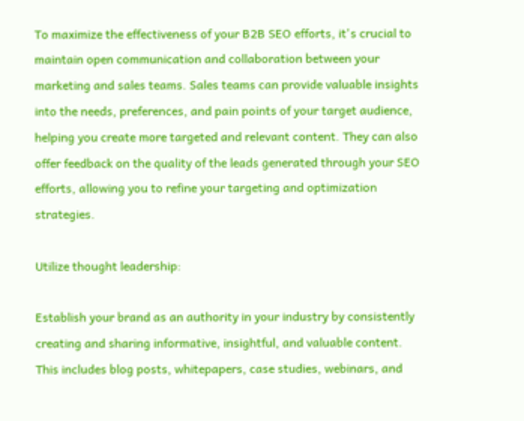To maximize the effectiveness of your B2B SEO efforts, it's crucial to maintain open communication and collaboration between your marketing and sales teams. Sales teams can provide valuable insights into the needs, preferences, and pain points of your target audience, helping you create more targeted and relevant content. They can also offer feedback on the quality of the leads generated through your SEO efforts, allowing you to refine your targeting and optimization strategies.

Utilize thought leadership:

Establish your brand as an authority in your industry by consistently creating and sharing informative, insightful, and valuable content. This includes blog posts, whitepapers, case studies, webinars, and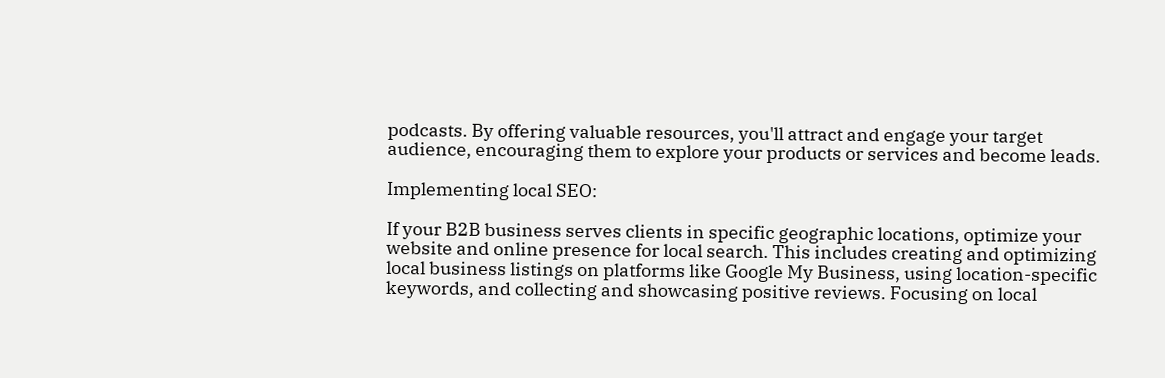podcasts. By offering valuable resources, you'll attract and engage your target audience, encouraging them to explore your products or services and become leads.

Implementing local SEO:

If your B2B business serves clients in specific geographic locations, optimize your website and online presence for local search. This includes creating and optimizing local business listings on platforms like Google My Business, using location-specific keywords, and collecting and showcasing positive reviews. Focusing on local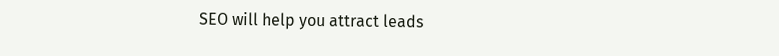SEO will help you attract leads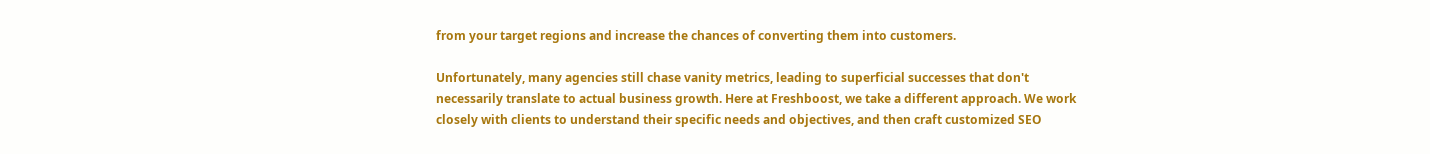from your target regions and increase the chances of converting them into customers.

Unfortunately, many agencies still chase vanity metrics, leading to superficial successes that don't necessarily translate to actual business growth. Here at Freshboost, we take a different approach. We work closely with clients to understand their specific needs and objectives, and then craft customized SEO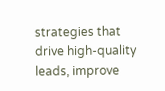strategies that drive high-quality leads, improve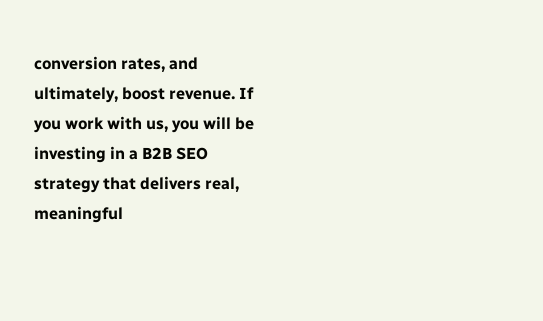conversion rates, and ultimately, boost revenue. If you work with us, you will be investing in a B2B SEO strategy that delivers real, meaningful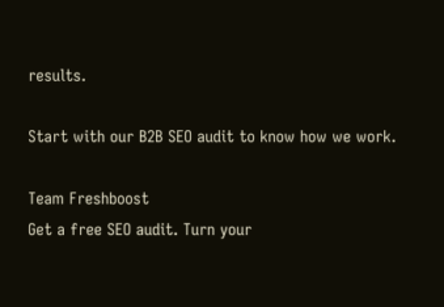results.

Start with our B2B SEO audit to know how we work.

Team Freshboost
Get a free SEO audit. Turn your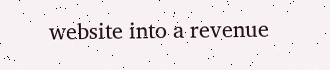website into a revenue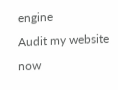engine
Audit my website now